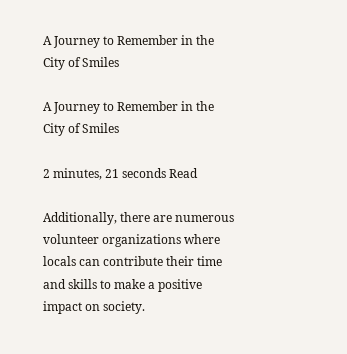A Journey to Remember in the City of Smiles

A Journey to Remember in the City of Smiles

2 minutes, 21 seconds Read

Additionally, there are numerous volunteer organizations where locals can contribute their time and skills to make a positive impact on society.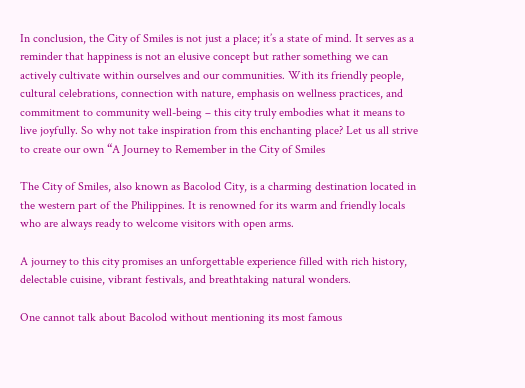In conclusion, the City of Smiles is not just a place; it’s a state of mind. It serves as a reminder that happiness is not an elusive concept but rather something we can actively cultivate within ourselves and our communities. With its friendly people, cultural celebrations, connection with nature, emphasis on wellness practices, and commitment to community well-being – this city truly embodies what it means to live joyfully. So why not take inspiration from this enchanting place? Let us all strive to create our own “A Journey to Remember in the City of Smiles

The City of Smiles, also known as Bacolod City, is a charming destination located in the western part of the Philippines. It is renowned for its warm and friendly locals who are always ready to welcome visitors with open arms.

A journey to this city promises an unforgettable experience filled with rich history, delectable cuisine, vibrant festivals, and breathtaking natural wonders.

One cannot talk about Bacolod without mentioning its most famous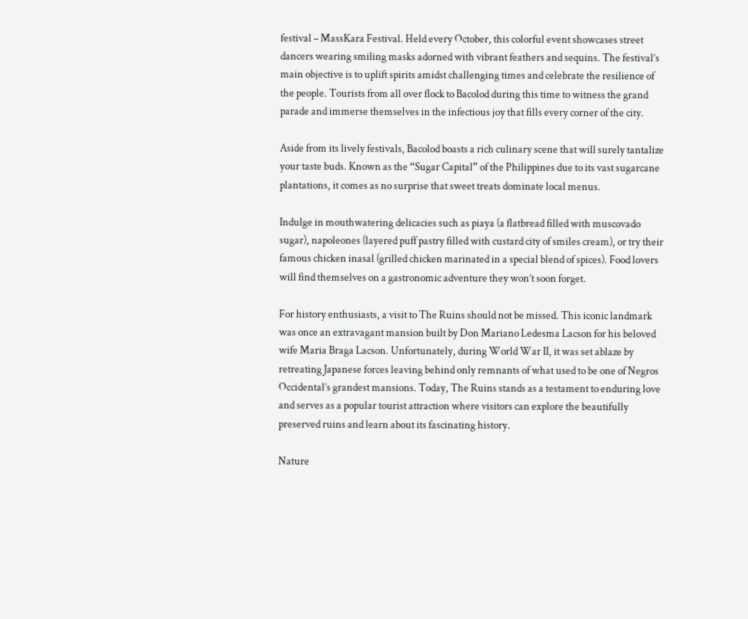festival – MassKara Festival. Held every October, this colorful event showcases street dancers wearing smiling masks adorned with vibrant feathers and sequins. The festival’s main objective is to uplift spirits amidst challenging times and celebrate the resilience of the people. Tourists from all over flock to Bacolod during this time to witness the grand parade and immerse themselves in the infectious joy that fills every corner of the city.

Aside from its lively festivals, Bacolod boasts a rich culinary scene that will surely tantalize your taste buds. Known as the “Sugar Capital” of the Philippines due to its vast sugarcane plantations, it comes as no surprise that sweet treats dominate local menus.

Indulge in mouthwatering delicacies such as piaya (a flatbread filled with muscovado sugar), napoleones (layered puff pastry filled with custard city of smiles cream), or try their famous chicken inasal (grilled chicken marinated in a special blend of spices). Food lovers will find themselves on a gastronomic adventure they won’t soon forget.

For history enthusiasts, a visit to The Ruins should not be missed. This iconic landmark was once an extravagant mansion built by Don Mariano Ledesma Lacson for his beloved wife Maria Braga Lacson. Unfortunately, during World War II, it was set ablaze by retreating Japanese forces leaving behind only remnants of what used to be one of Negros Occidental’s grandest mansions. Today, The Ruins stands as a testament to enduring love and serves as a popular tourist attraction where visitors can explore the beautifully preserved ruins and learn about its fascinating history.

Nature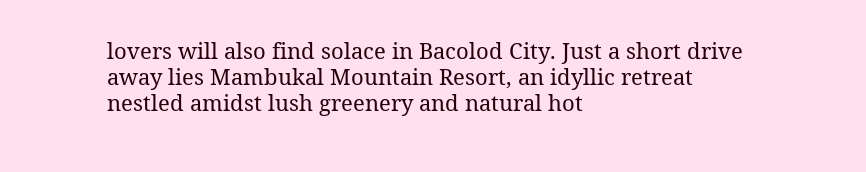lovers will also find solace in Bacolod City. Just a short drive away lies Mambukal Mountain Resort, an idyllic retreat nestled amidst lush greenery and natural hot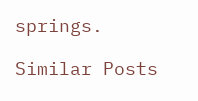springs.

Similar Posts